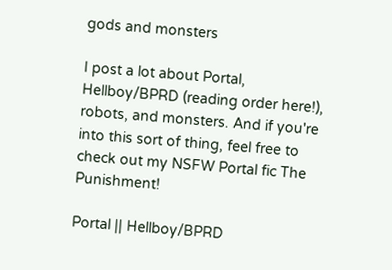gods and monsters

I post a lot about Portal, Hellboy/BPRD (reading order here!), robots, and monsters. And if you're into this sort of thing, feel free to check out my NSFW Portal fic The Punishment!

Portal || Hellboy/BPRD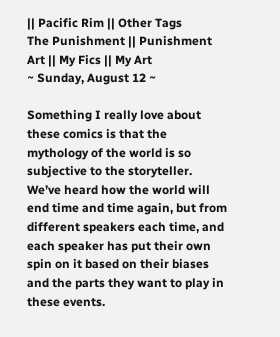|| Pacific Rim || Other Tags
The Punishment || Punishment Art || My Fics || My Art
~ Sunday, August 12 ~

Something I really love about these comics is that the mythology of the world is so subjective to the storyteller. We’ve heard how the world will end time and time again, but from different speakers each time, and each speaker has put their own spin on it based on their biases and the parts they want to play in these events.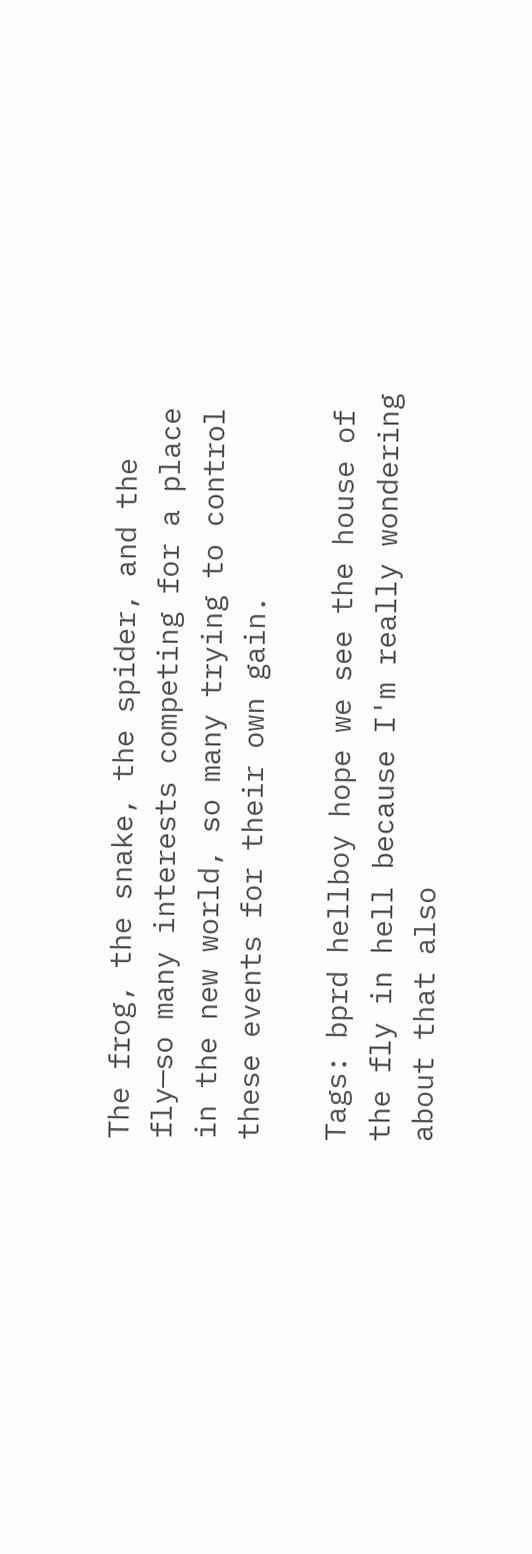The frog, the snake, the spider, and the fly—so many interests competing for a place in the new world, so many trying to control these events for their own gain.

Tags: bprd hellboy hope we see the house of the fly in hell because I'm really wondering about that also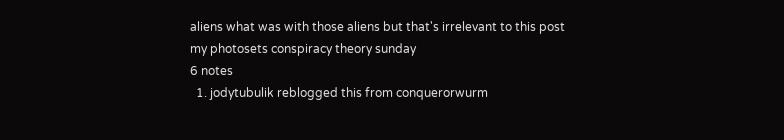aliens what was with those aliens but that's irrelevant to this post my photosets conspiracy theory sunday
6 notes
  1. jodytubulik reblogged this from conquerorwurm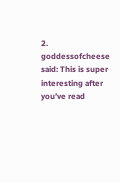2. goddessofcheese said: This is super interesting after you’ve read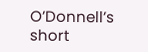O’Donnell’s short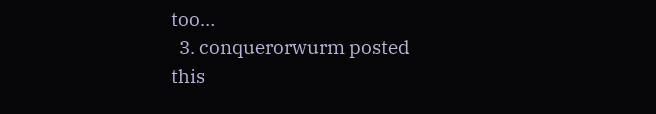too…
  3. conquerorwurm posted this